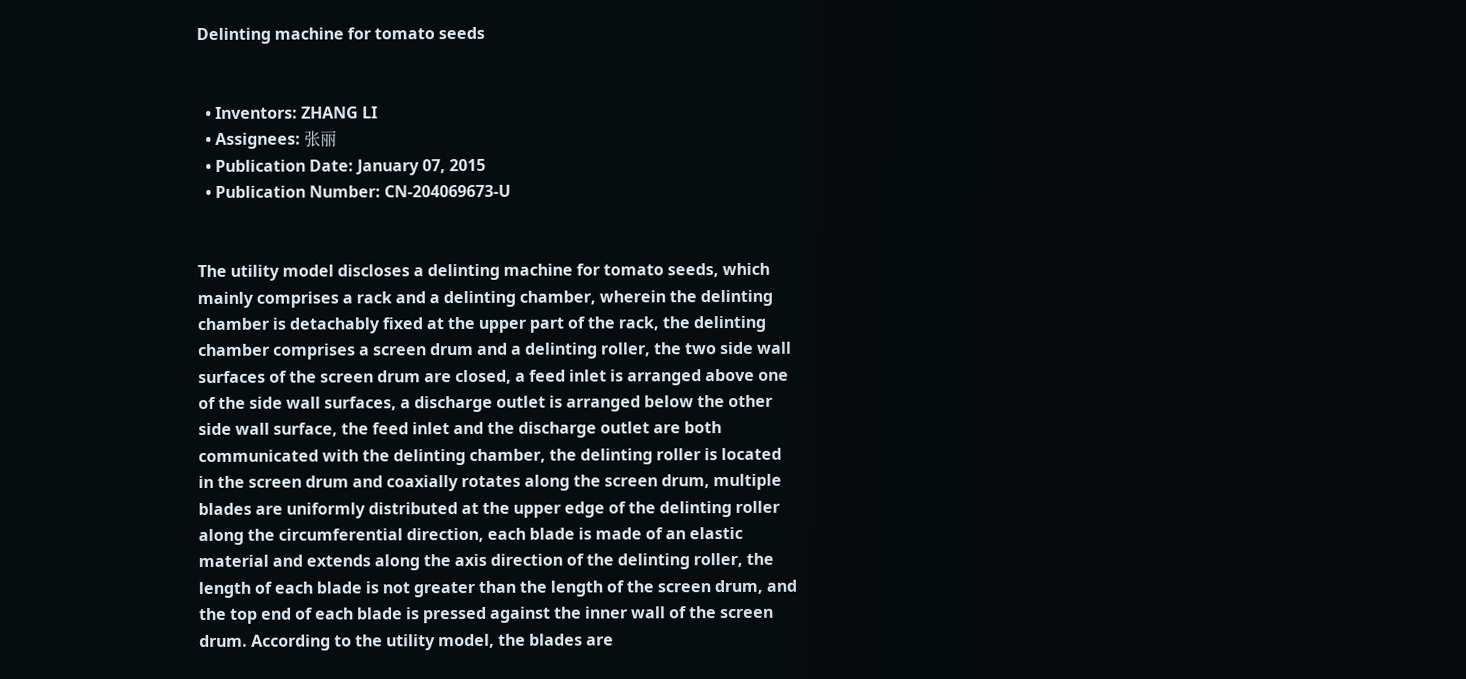Delinting machine for tomato seeds


  • Inventors: ZHANG LI
  • Assignees: 张丽
  • Publication Date: January 07, 2015
  • Publication Number: CN-204069673-U


The utility model discloses a delinting machine for tomato seeds, which mainly comprises a rack and a delinting chamber, wherein the delinting chamber is detachably fixed at the upper part of the rack, the delinting chamber comprises a screen drum and a delinting roller, the two side wall surfaces of the screen drum are closed, a feed inlet is arranged above one of the side wall surfaces, a discharge outlet is arranged below the other side wall surface, the feed inlet and the discharge outlet are both communicated with the delinting chamber, the delinting roller is located in the screen drum and coaxially rotates along the screen drum, multiple blades are uniformly distributed at the upper edge of the delinting roller along the circumferential direction, each blade is made of an elastic material and extends along the axis direction of the delinting roller, the length of each blade is not greater than the length of the screen drum, and the top end of each blade is pressed against the inner wall of the screen drum. According to the utility model, the blades are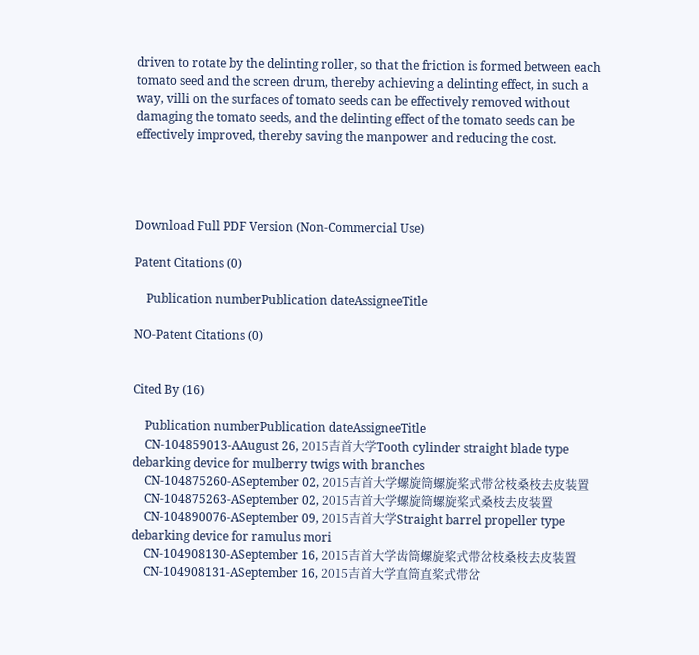driven to rotate by the delinting roller, so that the friction is formed between each tomato seed and the screen drum, thereby achieving a delinting effect, in such a way, villi on the surfaces of tomato seeds can be effectively removed without damaging the tomato seeds, and the delinting effect of the tomato seeds can be effectively improved, thereby saving the manpower and reducing the cost.




Download Full PDF Version (Non-Commercial Use)

Patent Citations (0)

    Publication numberPublication dateAssigneeTitle

NO-Patent Citations (0)


Cited By (16)

    Publication numberPublication dateAssigneeTitle
    CN-104859013-AAugust 26, 2015吉首大学Tooth cylinder straight blade type debarking device for mulberry twigs with branches
    CN-104875260-ASeptember 02, 2015吉首大学螺旋筒螺旋桨式带岔枝桑枝去皮装置
    CN-104875263-ASeptember 02, 2015吉首大学螺旋筒螺旋桨式桑枝去皮装置
    CN-104890076-ASeptember 09, 2015吉首大学Straight barrel propeller type debarking device for ramulus mori
    CN-104908130-ASeptember 16, 2015吉首大学齿筒螺旋桨式带岔枝桑枝去皮装置
    CN-104908131-ASeptember 16, 2015吉首大学直筒直桨式带岔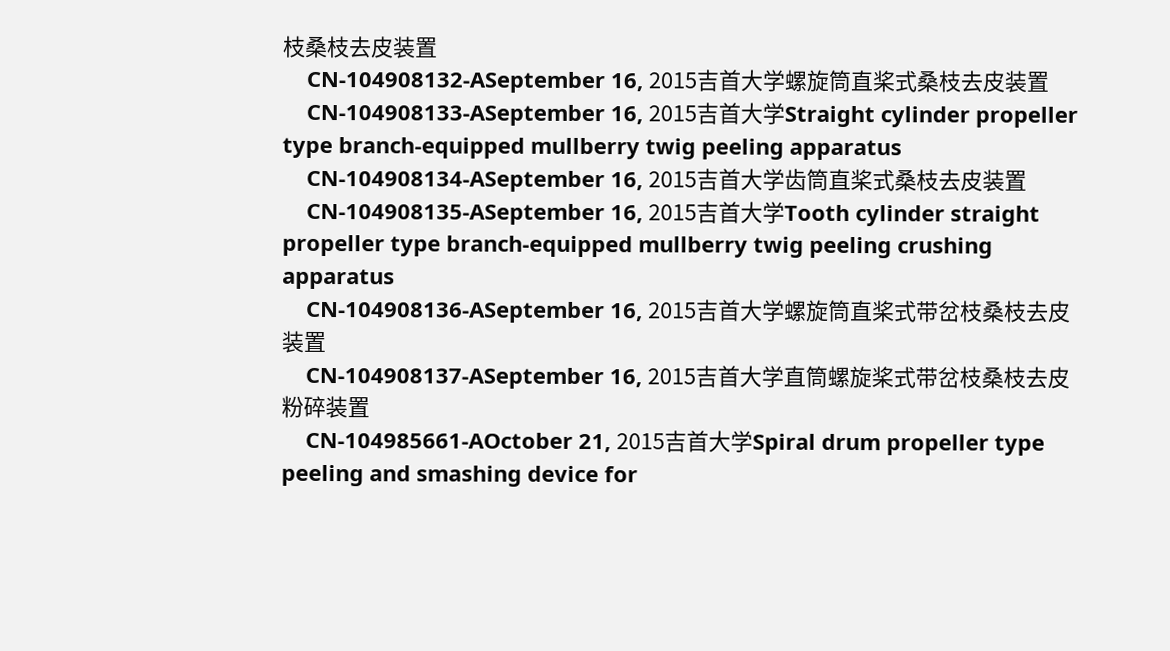枝桑枝去皮装置
    CN-104908132-ASeptember 16, 2015吉首大学螺旋筒直桨式桑枝去皮装置
    CN-104908133-ASeptember 16, 2015吉首大学Straight cylinder propeller type branch-equipped mullberry twig peeling apparatus
    CN-104908134-ASeptember 16, 2015吉首大学齿筒直桨式桑枝去皮装置
    CN-104908135-ASeptember 16, 2015吉首大学Tooth cylinder straight propeller type branch-equipped mullberry twig peeling crushing apparatus
    CN-104908136-ASeptember 16, 2015吉首大学螺旋筒直桨式带岔枝桑枝去皮装置
    CN-104908137-ASeptember 16, 2015吉首大学直筒螺旋桨式带岔枝桑枝去皮粉碎装置
    CN-104985661-AOctober 21, 2015吉首大学Spiral drum propeller type peeling and smashing device for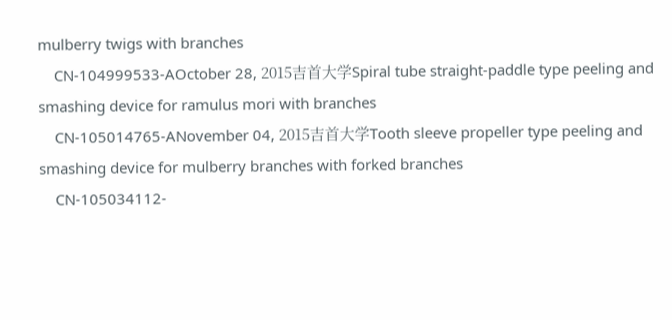mulberry twigs with branches
    CN-104999533-AOctober 28, 2015吉首大学Spiral tube straight-paddle type peeling and smashing device for ramulus mori with branches
    CN-105014765-ANovember 04, 2015吉首大学Tooth sleeve propeller type peeling and smashing device for mulberry branches with forked branches
    CN-105034112-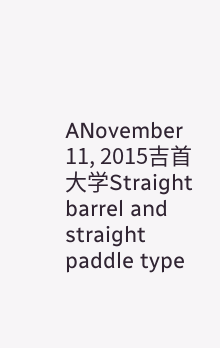ANovember 11, 2015吉首大学Straight barrel and straight paddle type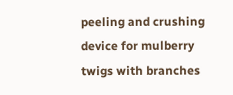peeling and crushing device for mulberry twigs with branches